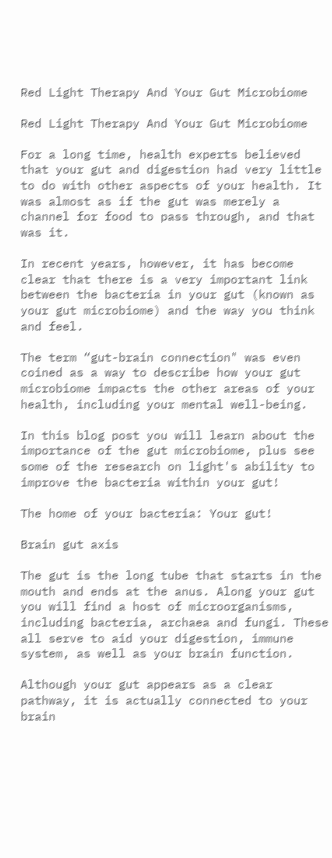Red Light Therapy And Your Gut Microbiome

Red Light Therapy And Your Gut Microbiome

For a long time, health experts believed that your gut and digestion had very little to do with other aspects of your health. It was almost as if the gut was merely a channel for food to pass through, and that was it.

In recent years, however, it has become clear that there is a very important link between the bacteria in your gut (known as your gut microbiome) and the way you think and feel.

The term “gut-brain connection" was even coined as a way to describe how your gut microbiome impacts the other areas of your health, including your mental well-being.

In this blog post you will learn about the importance of the gut microbiome, plus see some of the research on light's ability to improve the bacteria within your gut!

The home of your bacteria: Your gut!

Brain gut axis

The gut is the long tube that starts in the mouth and ends at the anus. Along your gut you will find a host of microorganisms, including bacteria, archaea and fungi. These all serve to aid your digestion, immune system, as well as your brain function.

Although your gut appears as a clear pathway, it is actually connected to your brain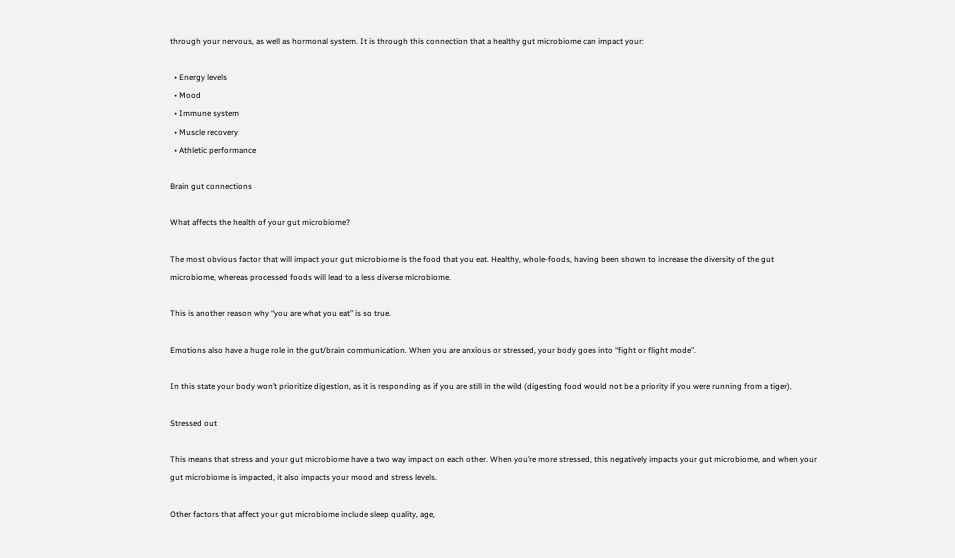through your nervous, as well as hormonal system. It is through this connection that a healthy gut microbiome can impact your:

  • Energy levels
  • Mood
  • Immune system
  • Muscle recovery
  • Athletic performance

Brain gut connections

What affects the health of your gut microbiome?

The most obvious factor that will impact your gut microbiome is the food that you eat. Healthy, whole-foods, having been shown to increase the diversity of the gut microbiome, whereas processed foods will lead to a less diverse microbiome.

This is another reason why “you are what you eat” is so true.

Emotions also have a huge role in the gut/brain communication. When you are anxious or stressed, your body goes into “fight or flight mode”.

In this state your body won’t prioritize digestion, as it is responding as if you are still in the wild (digesting food would not be a priority if you were running from a tiger).

Stressed out

This means that stress and your gut microbiome have a two way impact on each other. When you’re more stressed, this negatively impacts your gut microbiome, and when your gut microbiome is impacted, it also impacts your mood and stress levels.

Other factors that affect your gut microbiome include sleep quality, age,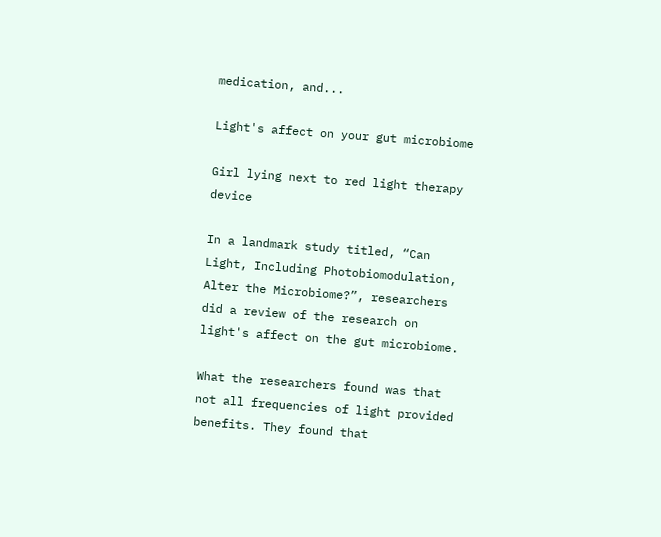medication, and...

Light's affect on your gut microbiome

Girl lying next to red light therapy device

In a landmark study titled, “Can Light, Including Photobiomodulation, Alter the Microbiome?”, researchers did a review of the research on light's affect on the gut microbiome.

What the researchers found was that not all frequencies of light provided benefits. They found that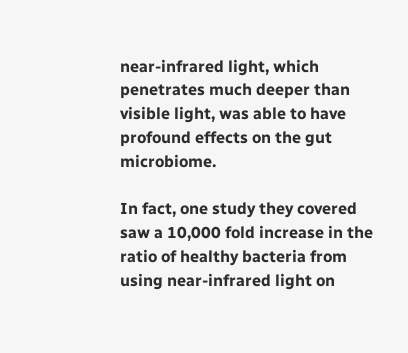near-infrared light, which penetrates much deeper than visible light, was able to have profound effects on the gut microbiome.

In fact, one study they covered saw a 10,000 fold increase in the ratio of healthy bacteria from using near-infrared light on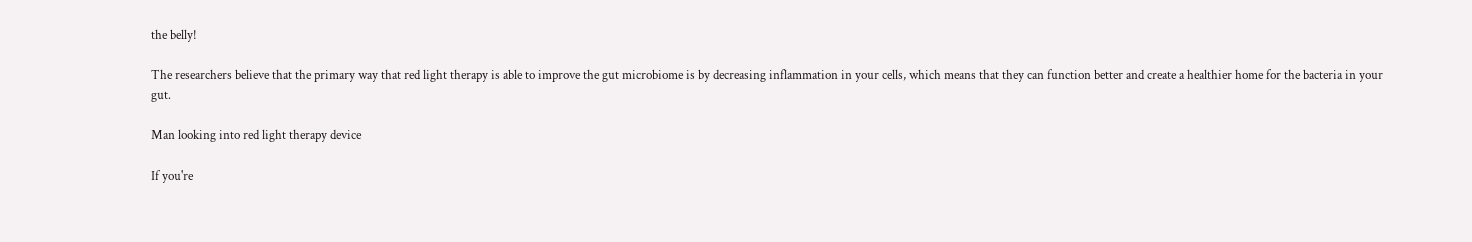the belly!

The researchers believe that the primary way that red light therapy is able to improve the gut microbiome is by decreasing inflammation in your cells, which means that they can function better and create a healthier home for the bacteria in your gut.

Man looking into red light therapy device

If you're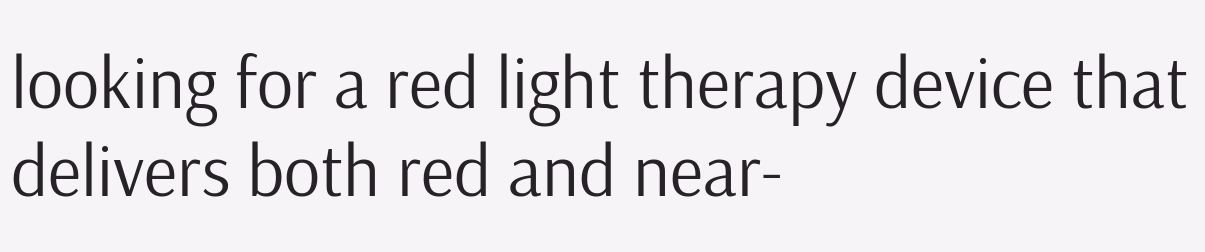looking for a red light therapy device that delivers both red and near-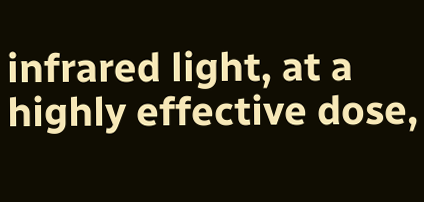infrared light, at a highly effective dose,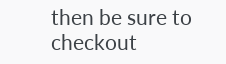then be sure to checkout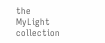the MyLight collection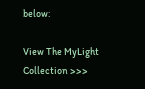below:

View The MyLight Collection >>>